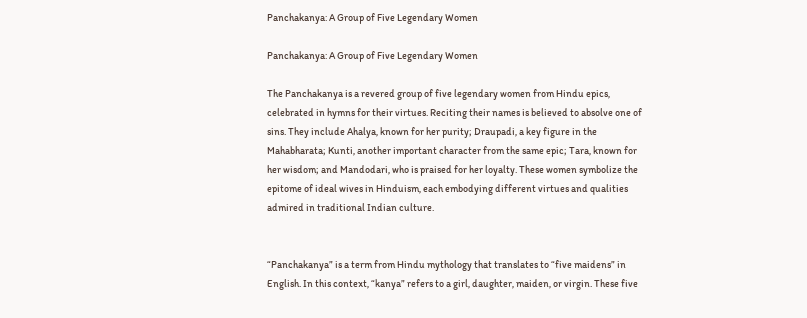Panchakanya: A Group of Five Legendary Women

Panchakanya: A Group of Five Legendary Women

The Panchakanya is a revered group of five legendary women from Hindu epics, celebrated in hymns for their virtues. Reciting their names is believed to absolve one of sins. They include Ahalya, known for her purity; Draupadi, a key figure in the Mahabharata; Kunti, another important character from the same epic; Tara, known for her wisdom; and Mandodari, who is praised for her loyalty. These women symbolize the epitome of ideal wives in Hinduism, each embodying different virtues and qualities admired in traditional Indian culture.


“Panchakanya” is a term from Hindu mythology that translates to “five maidens” in English. In this context, “kanya” refers to a girl, daughter, maiden, or virgin. These five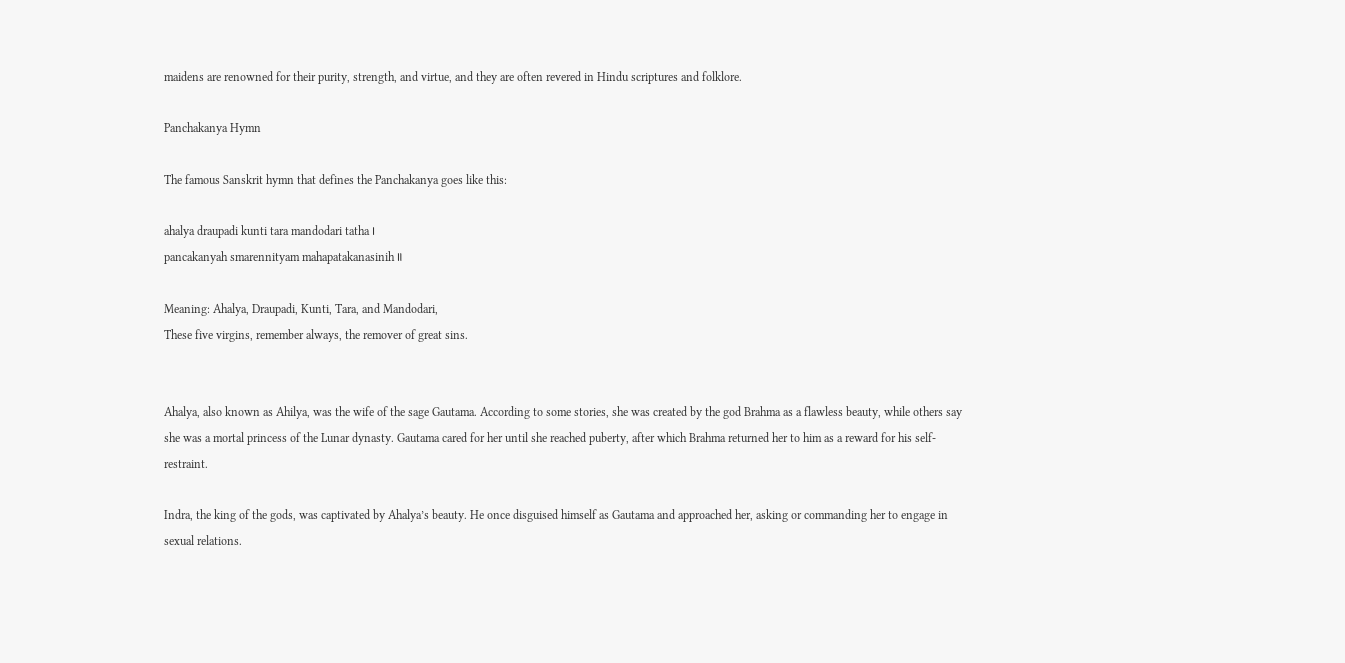maidens are renowned for their purity, strength, and virtue, and they are often revered in Hindu scriptures and folklore.

Panchakanya Hymn

The famous Sanskrit hymn that defines the Panchakanya goes like this:

ahalya draupadi kunti tara mandodari tatha ।
pancakanyah smarennityam mahapatakanasinih ॥

Meaning: Ahalya, Draupadi, Kunti, Tara, and Mandodari,
These five virgins, remember always, the remover of great sins.


Ahalya, also known as Ahilya, was the wife of the sage Gautama. According to some stories, she was created by the god Brahma as a flawless beauty, while others say she was a mortal princess of the Lunar dynasty. Gautama cared for her until she reached puberty, after which Brahma returned her to him as a reward for his self-restraint.

Indra, the king of the gods, was captivated by Ahalya’s beauty. He once disguised himself as Gautama and approached her, asking or commanding her to engage in sexual relations.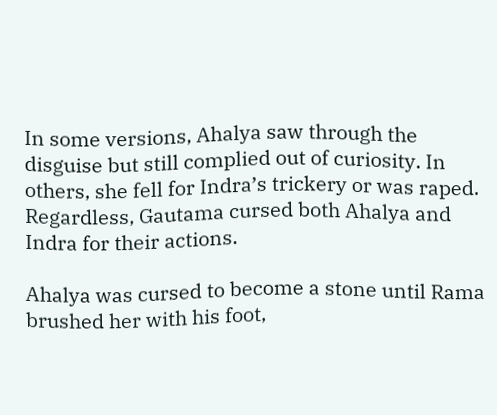In some versions, Ahalya saw through the disguise but still complied out of curiosity. In others, she fell for Indra’s trickery or was raped. Regardless, Gautama cursed both Ahalya and Indra for their actions.

Ahalya was cursed to become a stone until Rama brushed her with his foot,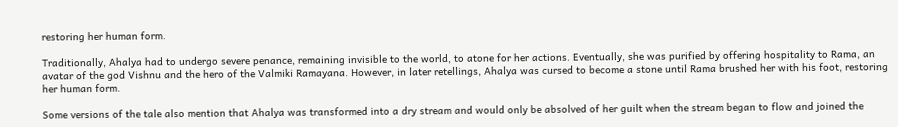restoring her human form.

Traditionally, Ahalya had to undergo severe penance, remaining invisible to the world, to atone for her actions. Eventually, she was purified by offering hospitality to Rama, an avatar of the god Vishnu and the hero of the Valmiki Ramayana. However, in later retellings, Ahalya was cursed to become a stone until Rama brushed her with his foot, restoring her human form.

Some versions of the tale also mention that Ahalya was transformed into a dry stream and would only be absolved of her guilt when the stream began to flow and joined the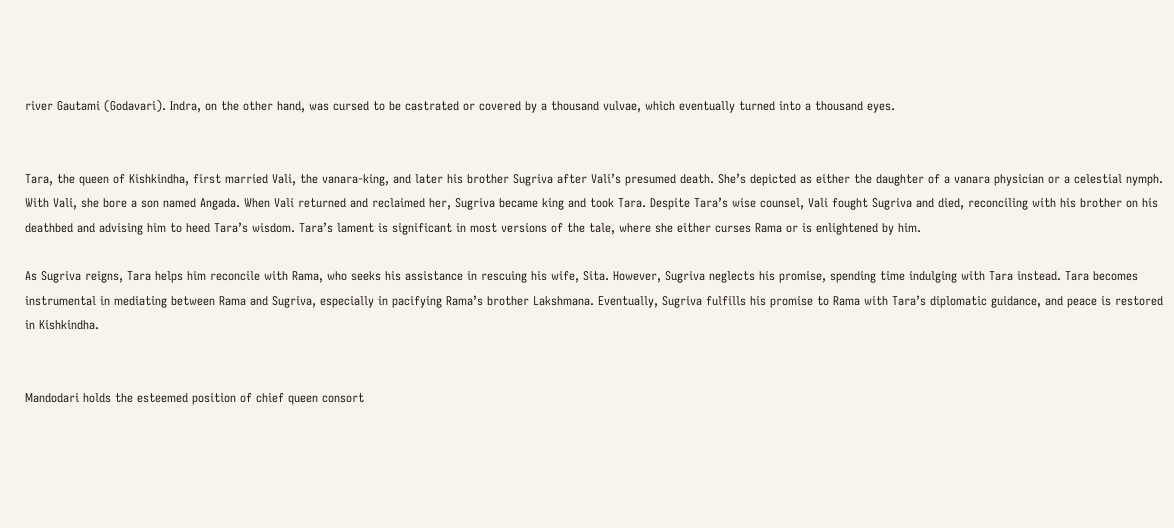river Gautami (Godavari). Indra, on the other hand, was cursed to be castrated or covered by a thousand vulvae, which eventually turned into a thousand eyes.


Tara, the queen of Kishkindha, first married Vali, the vanara-king, and later his brother Sugriva after Vali’s presumed death. She’s depicted as either the daughter of a vanara physician or a celestial nymph. With Vali, she bore a son named Angada. When Vali returned and reclaimed her, Sugriva became king and took Tara. Despite Tara’s wise counsel, Vali fought Sugriva and died, reconciling with his brother on his deathbed and advising him to heed Tara’s wisdom. Tara’s lament is significant in most versions of the tale, where she either curses Rama or is enlightened by him.

As Sugriva reigns, Tara helps him reconcile with Rama, who seeks his assistance in rescuing his wife, Sita. However, Sugriva neglects his promise, spending time indulging with Tara instead. Tara becomes instrumental in mediating between Rama and Sugriva, especially in pacifying Rama’s brother Lakshmana. Eventually, Sugriva fulfills his promise to Rama with Tara’s diplomatic guidance, and peace is restored in Kishkindha.


Mandodari holds the esteemed position of chief queen consort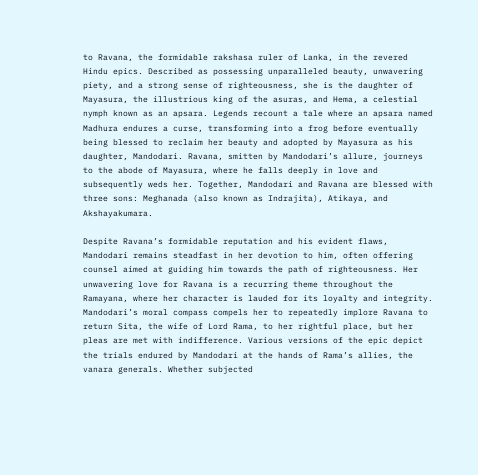to Ravana, the formidable rakshasa ruler of Lanka, in the revered Hindu epics. Described as possessing unparalleled beauty, unwavering piety, and a strong sense of righteousness, she is the daughter of Mayasura, the illustrious king of the asuras, and Hema, a celestial nymph known as an apsara. Legends recount a tale where an apsara named Madhura endures a curse, transforming into a frog before eventually being blessed to reclaim her beauty and adopted by Mayasura as his daughter, Mandodari. Ravana, smitten by Mandodari’s allure, journeys to the abode of Mayasura, where he falls deeply in love and subsequently weds her. Together, Mandodari and Ravana are blessed with three sons: Meghanada (also known as Indrajita), Atikaya, and Akshayakumara.

Despite Ravana’s formidable reputation and his evident flaws, Mandodari remains steadfast in her devotion to him, often offering counsel aimed at guiding him towards the path of righteousness. Her unwavering love for Ravana is a recurring theme throughout the Ramayana, where her character is lauded for its loyalty and integrity. Mandodari’s moral compass compels her to repeatedly implore Ravana to return Sita, the wife of Lord Rama, to her rightful place, but her pleas are met with indifference. Various versions of the epic depict the trials endured by Mandodari at the hands of Rama’s allies, the vanara generals. Whether subjected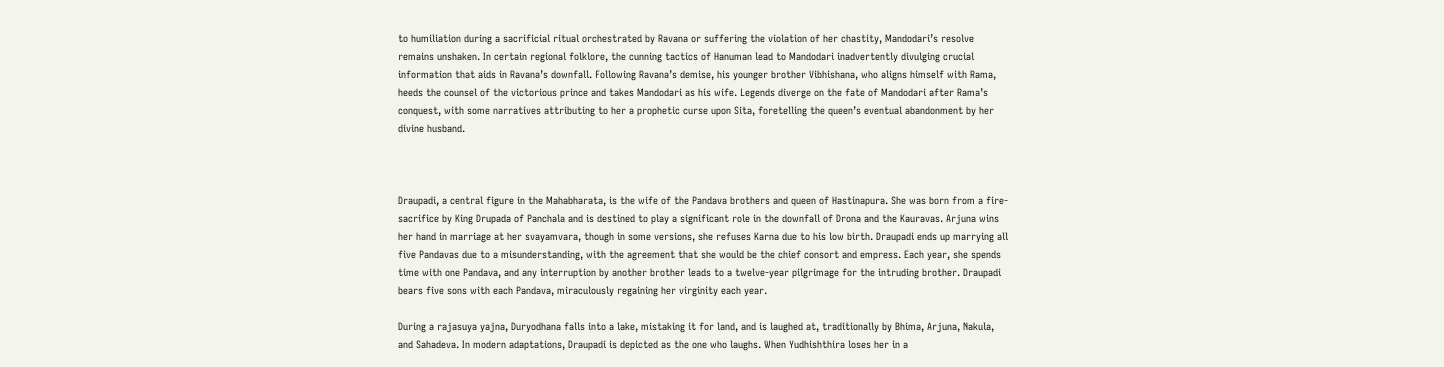to humiliation during a sacrificial ritual orchestrated by Ravana or suffering the violation of her chastity, Mandodari’s resolve remains unshaken. In certain regional folklore, the cunning tactics of Hanuman lead to Mandodari inadvertently divulging crucial information that aids in Ravana’s downfall. Following Ravana’s demise, his younger brother Vibhishana, who aligns himself with Rama, heeds the counsel of the victorious prince and takes Mandodari as his wife. Legends diverge on the fate of Mandodari after Rama’s conquest, with some narratives attributing to her a prophetic curse upon Sita, foretelling the queen’s eventual abandonment by her divine husband.



Draupadi, a central figure in the Mahabharata, is the wife of the Pandava brothers and queen of Hastinapura. She was born from a fire-sacrifice by King Drupada of Panchala and is destined to play a significant role in the downfall of Drona and the Kauravas. Arjuna wins her hand in marriage at her svayamvara, though in some versions, she refuses Karna due to his low birth. Draupadi ends up marrying all five Pandavas due to a misunderstanding, with the agreement that she would be the chief consort and empress. Each year, she spends time with one Pandava, and any interruption by another brother leads to a twelve-year pilgrimage for the intruding brother. Draupadi bears five sons with each Pandava, miraculously regaining her virginity each year.

During a rajasuya yajna, Duryodhana falls into a lake, mistaking it for land, and is laughed at, traditionally by Bhima, Arjuna, Nakula, and Sahadeva. In modern adaptations, Draupadi is depicted as the one who laughs. When Yudhishthira loses her in a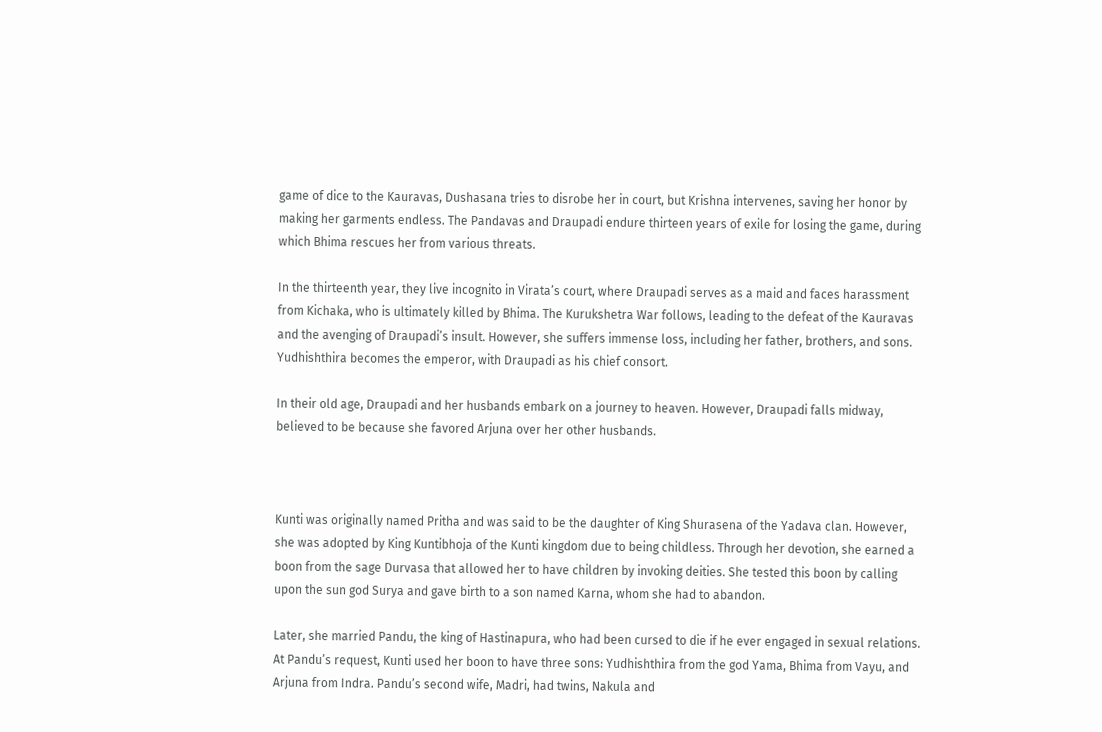game of dice to the Kauravas, Dushasana tries to disrobe her in court, but Krishna intervenes, saving her honor by making her garments endless. The Pandavas and Draupadi endure thirteen years of exile for losing the game, during which Bhima rescues her from various threats.

In the thirteenth year, they live incognito in Virata’s court, where Draupadi serves as a maid and faces harassment from Kichaka, who is ultimately killed by Bhima. The Kurukshetra War follows, leading to the defeat of the Kauravas and the avenging of Draupadi’s insult. However, she suffers immense loss, including her father, brothers, and sons. Yudhishthira becomes the emperor, with Draupadi as his chief consort.

In their old age, Draupadi and her husbands embark on a journey to heaven. However, Draupadi falls midway, believed to be because she favored Arjuna over her other husbands.



Kunti was originally named Pritha and was said to be the daughter of King Shurasena of the Yadava clan. However, she was adopted by King Kuntibhoja of the Kunti kingdom due to being childless. Through her devotion, she earned a boon from the sage Durvasa that allowed her to have children by invoking deities. She tested this boon by calling upon the sun god Surya and gave birth to a son named Karna, whom she had to abandon.

Later, she married Pandu, the king of Hastinapura, who had been cursed to die if he ever engaged in sexual relations. At Pandu’s request, Kunti used her boon to have three sons: Yudhishthira from the god Yama, Bhima from Vayu, and Arjuna from Indra. Pandu’s second wife, Madri, had twins, Nakula and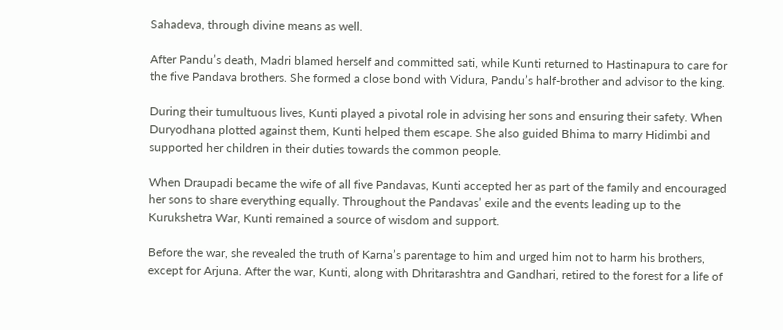Sahadeva, through divine means as well.

After Pandu’s death, Madri blamed herself and committed sati, while Kunti returned to Hastinapura to care for the five Pandava brothers. She formed a close bond with Vidura, Pandu’s half-brother and advisor to the king.

During their tumultuous lives, Kunti played a pivotal role in advising her sons and ensuring their safety. When Duryodhana plotted against them, Kunti helped them escape. She also guided Bhima to marry Hidimbi and supported her children in their duties towards the common people.

When Draupadi became the wife of all five Pandavas, Kunti accepted her as part of the family and encouraged her sons to share everything equally. Throughout the Pandavas’ exile and the events leading up to the Kurukshetra War, Kunti remained a source of wisdom and support.

Before the war, she revealed the truth of Karna’s parentage to him and urged him not to harm his brothers, except for Arjuna. After the war, Kunti, along with Dhritarashtra and Gandhari, retired to the forest for a life of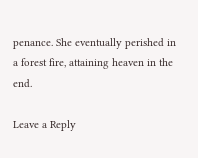penance. She eventually perished in a forest fire, attaining heaven in the end.

Leave a Reply